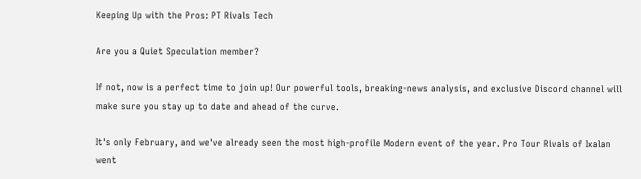Keeping Up with the Pros: PT Rivals Tech

Are you a Quiet Speculation member?

If not, now is a perfect time to join up! Our powerful tools, breaking-news analysis, and exclusive Discord channel will make sure you stay up to date and ahead of the curve.

It's only February, and we've already seen the most high-profile Modern event of the year. Pro Tour Rivals of Ixalan went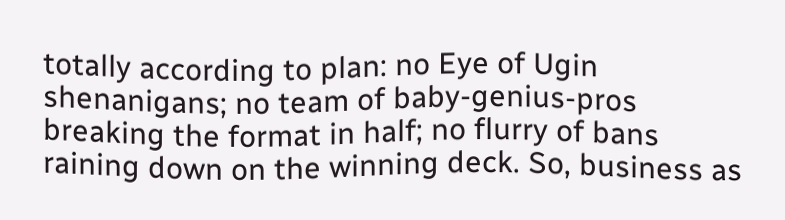totally according to plan: no Eye of Ugin shenanigans; no team of baby-genius-pros breaking the format in half; no flurry of bans raining down on the winning deck. So, business as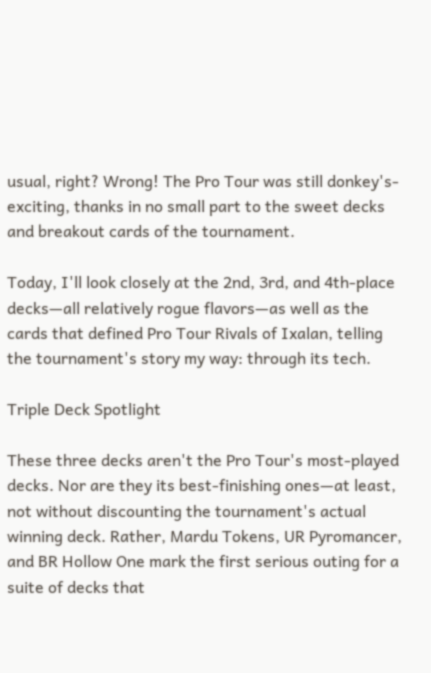usual, right? Wrong! The Pro Tour was still donkey's-exciting, thanks in no small part to the sweet decks and breakout cards of the tournament.

Today, I'll look closely at the 2nd, 3rd, and 4th-place decks—all relatively rogue flavors—as well as the cards that defined Pro Tour Rivals of Ixalan, telling the tournament's story my way: through its tech.

Triple Deck Spotlight

These three decks aren't the Pro Tour's most-played decks. Nor are they its best-finishing ones—at least, not without discounting the tournament's actual winning deck. Rather, Mardu Tokens, UR Pyromancer, and BR Hollow One mark the first serious outing for a suite of decks that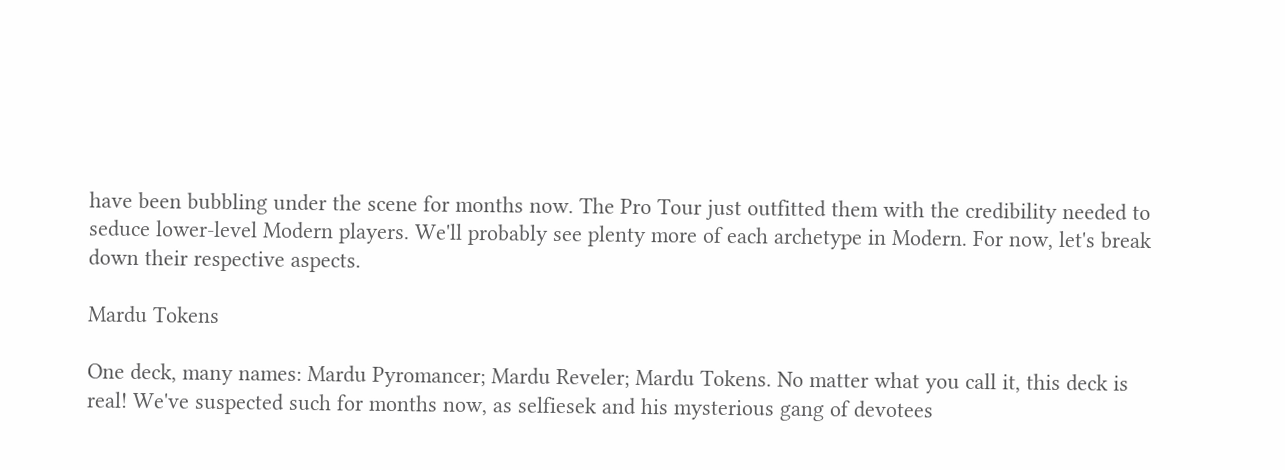have been bubbling under the scene for months now. The Pro Tour just outfitted them with the credibility needed to seduce lower-level Modern players. We'll probably see plenty more of each archetype in Modern. For now, let's break down their respective aspects.

Mardu Tokens

One deck, many names: Mardu Pyromancer; Mardu Reveler; Mardu Tokens. No matter what you call it, this deck is real! We've suspected such for months now, as selfiesek and his mysterious gang of devotees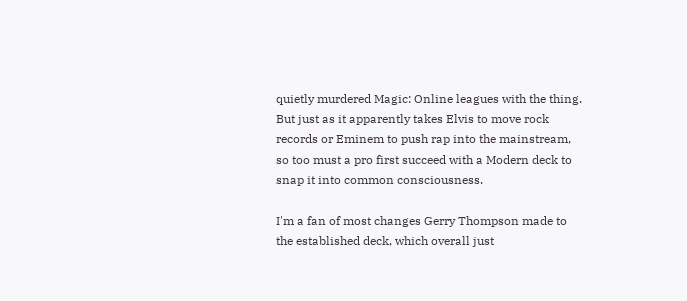quietly murdered Magic: Online leagues with the thing. But just as it apparently takes Elvis to move rock records or Eminem to push rap into the mainstream, so too must a pro first succeed with a Modern deck to snap it into common consciousness.

I'm a fan of most changes Gerry Thompson made to the established deck, which overall just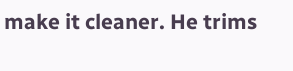make it cleaner. He trims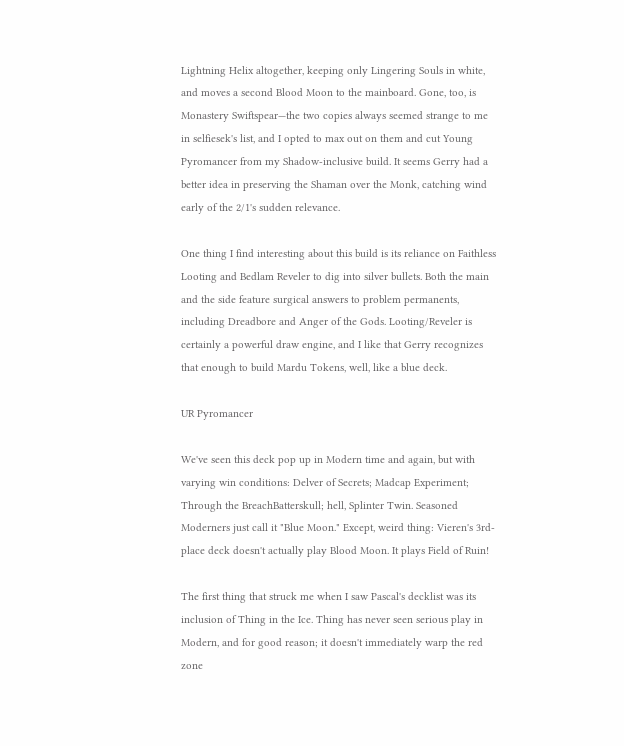Lightning Helix altogether, keeping only Lingering Souls in white, and moves a second Blood Moon to the mainboard. Gone, too, is Monastery Swiftspear—the two copies always seemed strange to me in selfiesek's list, and I opted to max out on them and cut Young Pyromancer from my Shadow-inclusive build. It seems Gerry had a better idea in preserving the Shaman over the Monk, catching wind early of the 2/1's sudden relevance.

One thing I find interesting about this build is its reliance on Faithless Looting and Bedlam Reveler to dig into silver bullets. Both the main and the side feature surgical answers to problem permanents, including Dreadbore and Anger of the Gods. Looting/Reveler is certainly a powerful draw engine, and I like that Gerry recognizes that enough to build Mardu Tokens, well, like a blue deck.

UR Pyromancer

We've seen this deck pop up in Modern time and again, but with varying win conditions: Delver of Secrets; Madcap Experiment; Through the BreachBatterskull; hell, Splinter Twin. Seasoned Moderners just call it "Blue Moon." Except, weird thing: Vieren's 3rd-place deck doesn't actually play Blood Moon. It plays Field of Ruin!

The first thing that struck me when I saw Pascal's decklist was its inclusion of Thing in the Ice. Thing has never seen serious play in Modern, and for good reason; it doesn't immediately warp the red zone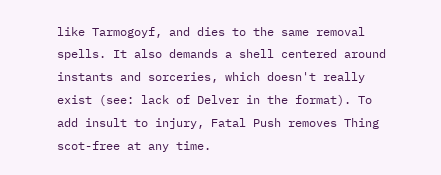like Tarmogoyf, and dies to the same removal spells. It also demands a shell centered around instants and sorceries, which doesn't really exist (see: lack of Delver in the format). To add insult to injury, Fatal Push removes Thing scot-free at any time.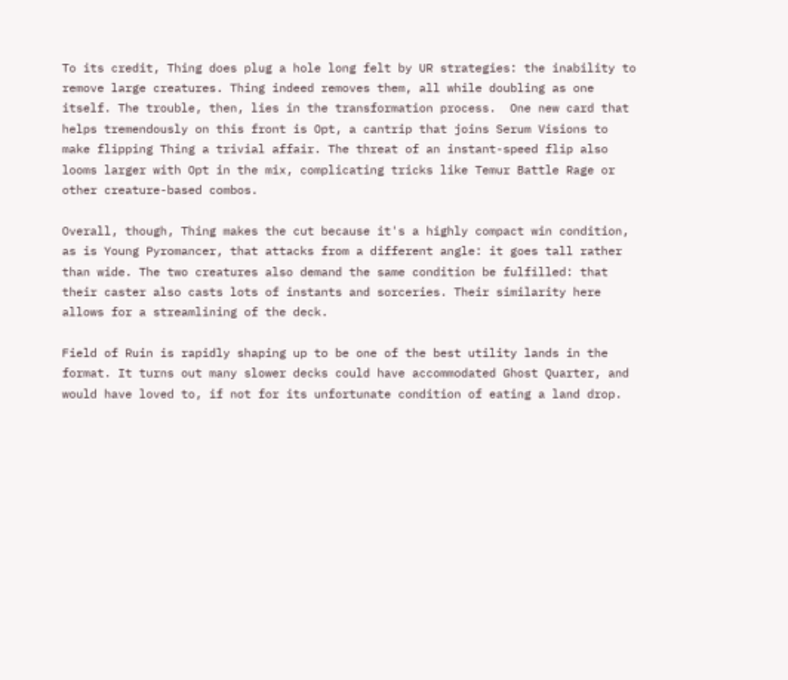To its credit, Thing does plug a hole long felt by UR strategies: the inability to remove large creatures. Thing indeed removes them, all while doubling as one itself. The trouble, then, lies in the transformation process.  One new card that helps tremendously on this front is Opt, a cantrip that joins Serum Visions to make flipping Thing a trivial affair. The threat of an instant-speed flip also looms larger with Opt in the mix, complicating tricks like Temur Battle Rage or other creature-based combos.

Overall, though, Thing makes the cut because it's a highly compact win condition, as is Young Pyromancer, that attacks from a different angle: it goes tall rather than wide. The two creatures also demand the same condition be fulfilled: that their caster also casts lots of instants and sorceries. Their similarity here allows for a streamlining of the deck.

Field of Ruin is rapidly shaping up to be one of the best utility lands in the format. It turns out many slower decks could have accommodated Ghost Quarter, and would have loved to, if not for its unfortunate condition of eating a land drop.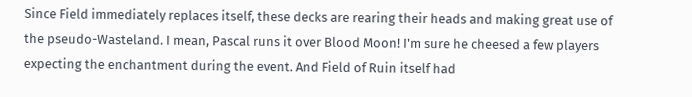Since Field immediately replaces itself, these decks are rearing their heads and making great use of the pseudo-Wasteland. I mean, Pascal runs it over Blood Moon! I'm sure he cheesed a few players expecting the enchantment during the event. And Field of Ruin itself had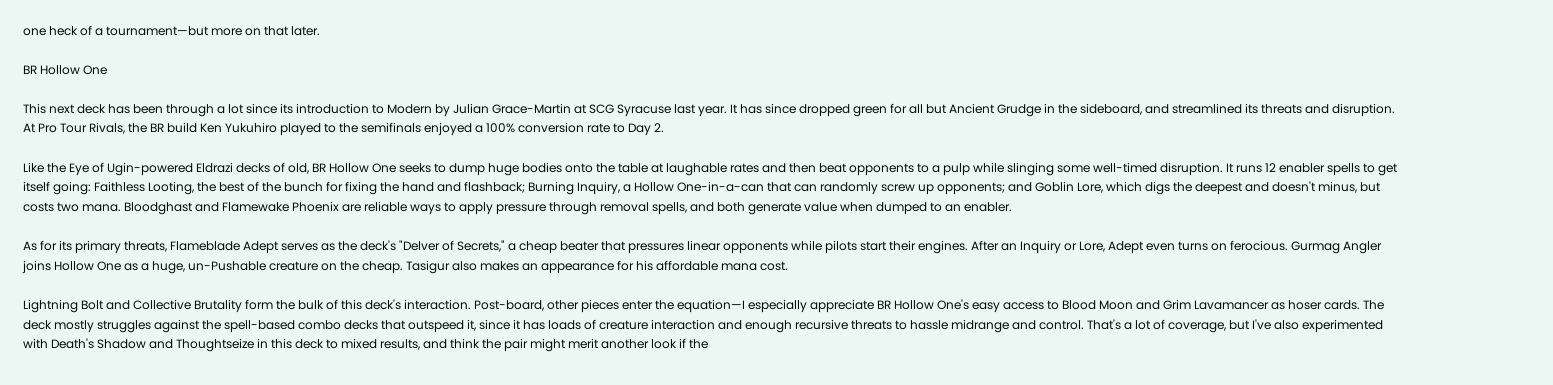one heck of a tournament—but more on that later.

BR Hollow One

This next deck has been through a lot since its introduction to Modern by Julian Grace-Martin at SCG Syracuse last year. It has since dropped green for all but Ancient Grudge in the sideboard, and streamlined its threats and disruption. At Pro Tour Rivals, the BR build Ken Yukuhiro played to the semifinals enjoyed a 100% conversion rate to Day 2.

Like the Eye of Ugin-powered Eldrazi decks of old, BR Hollow One seeks to dump huge bodies onto the table at laughable rates and then beat opponents to a pulp while slinging some well-timed disruption. It runs 12 enabler spells to get itself going: Faithless Looting, the best of the bunch for fixing the hand and flashback; Burning Inquiry, a Hollow One-in-a-can that can randomly screw up opponents; and Goblin Lore, which digs the deepest and doesn't minus, but costs two mana. Bloodghast and Flamewake Phoenix are reliable ways to apply pressure through removal spells, and both generate value when dumped to an enabler.

As for its primary threats, Flameblade Adept serves as the deck's "Delver of Secrets," a cheap beater that pressures linear opponents while pilots start their engines. After an Inquiry or Lore, Adept even turns on ferocious. Gurmag Angler joins Hollow One as a huge, un-Pushable creature on the cheap. Tasigur also makes an appearance for his affordable mana cost.

Lightning Bolt and Collective Brutality form the bulk of this deck's interaction. Post-board, other pieces enter the equation—I especially appreciate BR Hollow One's easy access to Blood Moon and Grim Lavamancer as hoser cards. The deck mostly struggles against the spell-based combo decks that outspeed it, since it has loads of creature interaction and enough recursive threats to hassle midrange and control. That's a lot of coverage, but I've also experimented with Death's Shadow and Thoughtseize in this deck to mixed results, and think the pair might merit another look if the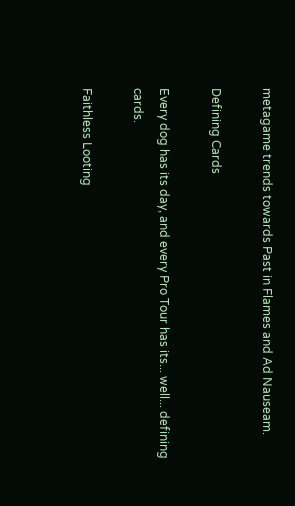metagame trends towards Past in Flames and Ad Nauseam.

Defining Cards

Every dog has its day, and every Pro Tour has its... well... defining cards.

Faithless Looting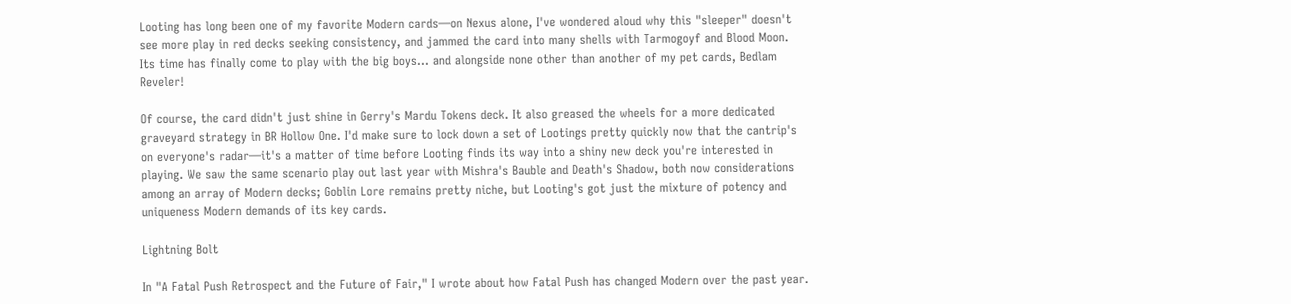Looting has long been one of my favorite Modern cards—on Nexus alone, I've wondered aloud why this "sleeper" doesn't see more play in red decks seeking consistency, and jammed the card into many shells with Tarmogoyf and Blood Moon. Its time has finally come to play with the big boys... and alongside none other than another of my pet cards, Bedlam Reveler!

Of course, the card didn't just shine in Gerry's Mardu Tokens deck. It also greased the wheels for a more dedicated graveyard strategy in BR Hollow One. I'd make sure to lock down a set of Lootings pretty quickly now that the cantrip's on everyone's radar—it's a matter of time before Looting finds its way into a shiny new deck you're interested in playing. We saw the same scenario play out last year with Mishra's Bauble and Death's Shadow, both now considerations among an array of Modern decks; Goblin Lore remains pretty niche, but Looting's got just the mixture of potency and uniqueness Modern demands of its key cards.

Lightning Bolt

In "A Fatal Push Retrospect and the Future of Fair," I wrote about how Fatal Push has changed Modern over the past year.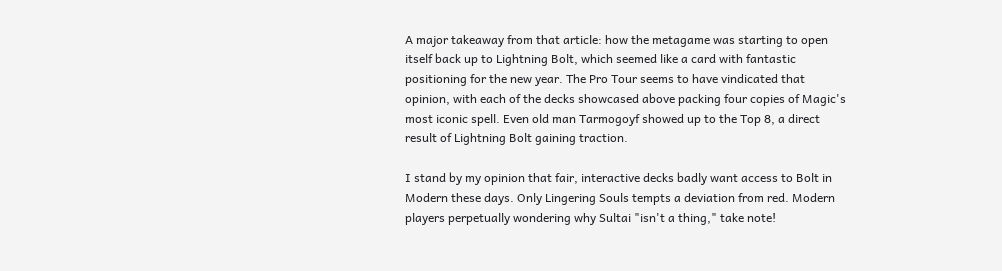A major takeaway from that article: how the metagame was starting to open itself back up to Lightning Bolt, which seemed like a card with fantastic positioning for the new year. The Pro Tour seems to have vindicated that opinion, with each of the decks showcased above packing four copies of Magic's most iconic spell. Even old man Tarmogoyf showed up to the Top 8, a direct result of Lightning Bolt gaining traction.

I stand by my opinion that fair, interactive decks badly want access to Bolt in Modern these days. Only Lingering Souls tempts a deviation from red. Modern players perpetually wondering why Sultai "isn't a thing," take note!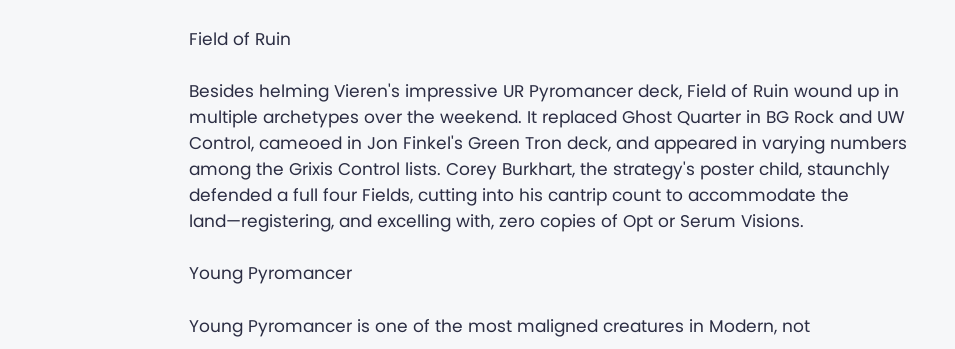Field of Ruin

Besides helming Vieren's impressive UR Pyromancer deck, Field of Ruin wound up in multiple archetypes over the weekend. It replaced Ghost Quarter in BG Rock and UW Control, cameoed in Jon Finkel's Green Tron deck, and appeared in varying numbers among the Grixis Control lists. Corey Burkhart, the strategy's poster child, staunchly defended a full four Fields, cutting into his cantrip count to accommodate the land—registering, and excelling with, zero copies of Opt or Serum Visions.

Young Pyromancer

Young Pyromancer is one of the most maligned creatures in Modern, not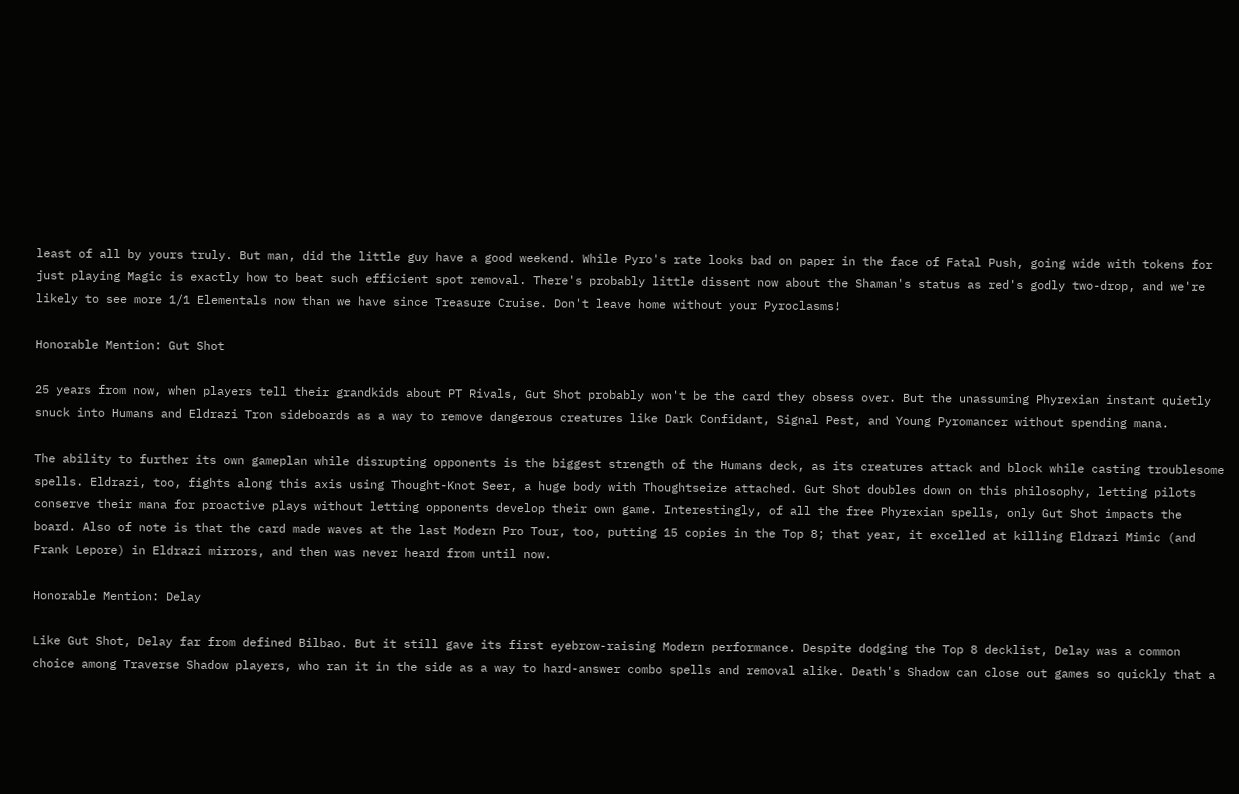least of all by yours truly. But man, did the little guy have a good weekend. While Pyro's rate looks bad on paper in the face of Fatal Push, going wide with tokens for just playing Magic is exactly how to beat such efficient spot removal. There's probably little dissent now about the Shaman's status as red's godly two-drop, and we're likely to see more 1/1 Elementals now than we have since Treasure Cruise. Don't leave home without your Pyroclasms!

Honorable Mention: Gut Shot

25 years from now, when players tell their grandkids about PT Rivals, Gut Shot probably won't be the card they obsess over. But the unassuming Phyrexian instant quietly snuck into Humans and Eldrazi Tron sideboards as a way to remove dangerous creatures like Dark Confidant, Signal Pest, and Young Pyromancer without spending mana.

The ability to further its own gameplan while disrupting opponents is the biggest strength of the Humans deck, as its creatures attack and block while casting troublesome spells. Eldrazi, too, fights along this axis using Thought-Knot Seer, a huge body with Thoughtseize attached. Gut Shot doubles down on this philosophy, letting pilots conserve their mana for proactive plays without letting opponents develop their own game. Interestingly, of all the free Phyrexian spells, only Gut Shot impacts the board. Also of note is that the card made waves at the last Modern Pro Tour, too, putting 15 copies in the Top 8; that year, it excelled at killing Eldrazi Mimic (and Frank Lepore) in Eldrazi mirrors, and then was never heard from until now.

Honorable Mention: Delay

Like Gut Shot, Delay far from defined Bilbao. But it still gave its first eyebrow-raising Modern performance. Despite dodging the Top 8 decklist, Delay was a common choice among Traverse Shadow players, who ran it in the side as a way to hard-answer combo spells and removal alike. Death's Shadow can close out games so quickly that a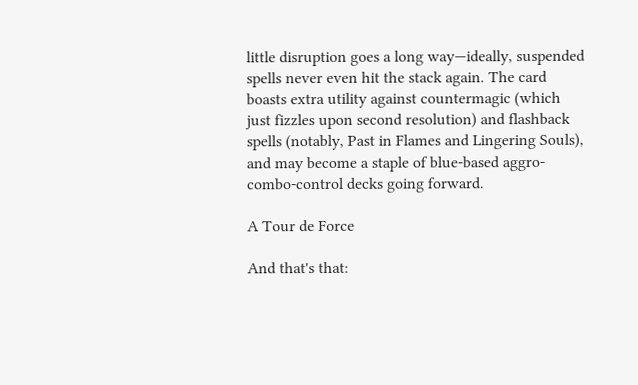little disruption goes a long way—ideally, suspended spells never even hit the stack again. The card boasts extra utility against countermagic (which just fizzles upon second resolution) and flashback spells (notably, Past in Flames and Lingering Souls), and may become a staple of blue-based aggro-combo-control decks going forward.

A Tour de Force

And that's that: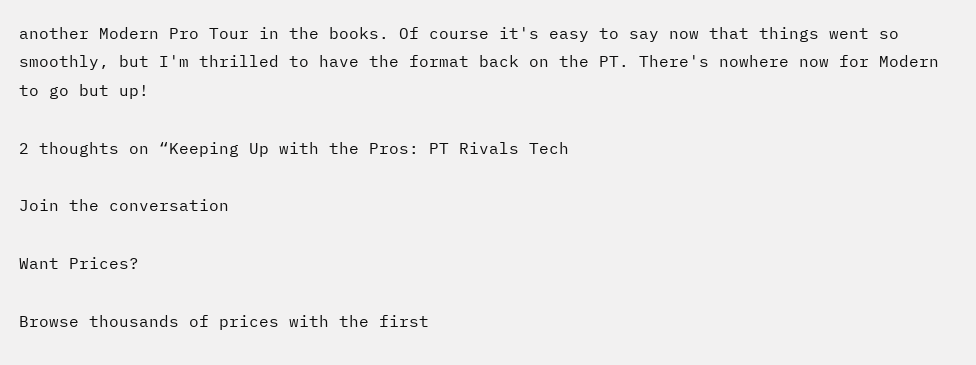another Modern Pro Tour in the books. Of course it's easy to say now that things went so smoothly, but I'm thrilled to have the format back on the PT. There's nowhere now for Modern to go but up!

2 thoughts on “Keeping Up with the Pros: PT Rivals Tech

Join the conversation

Want Prices?

Browse thousands of prices with the first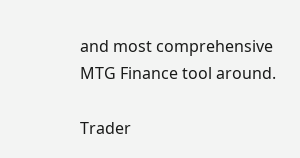and most comprehensive MTG Finance tool around.

Trader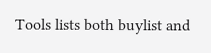Tools lists both buylist and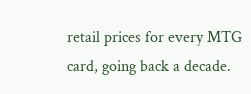retail prices for every MTG card, going back a decade.